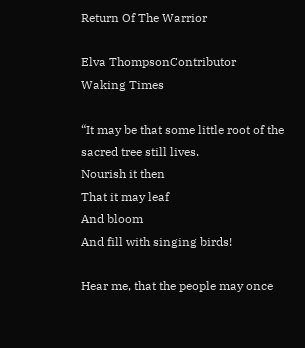Return Of The Warrior

Elva ThompsonContributor
Waking Times

“It may be that some little root of the sacred tree still lives.
Nourish it then
That it may leaf
And bloom
And fill with singing birds!

Hear me, that the people may once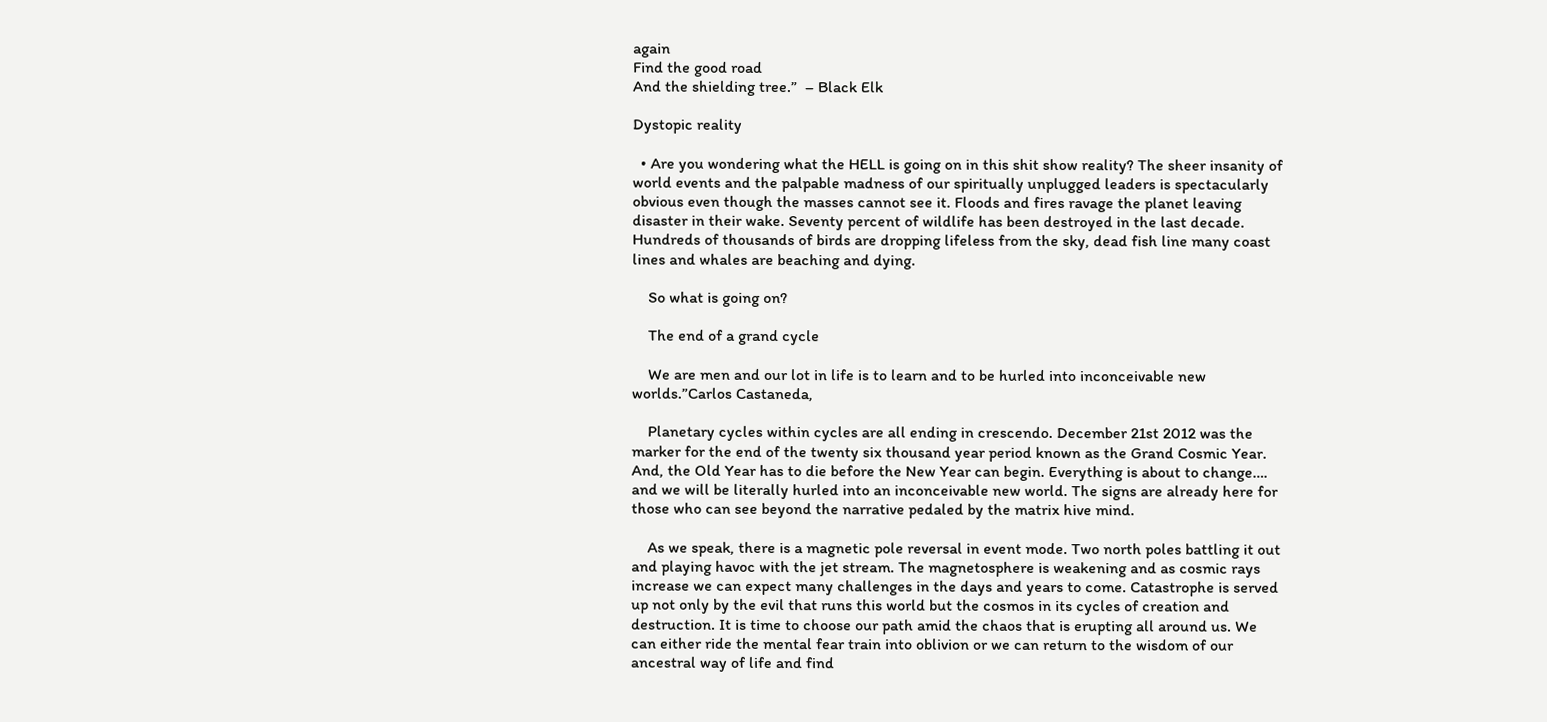again
Find the good road
And the shielding tree.”  – Black Elk

Dystopic reality

  • Are you wondering what the HELL is going on in this shit show reality? The sheer insanity of world events and the palpable madness of our spiritually unplugged leaders is spectacularly obvious even though the masses cannot see it. Floods and fires ravage the planet leaving disaster in their wake. Seventy percent of wildlife has been destroyed in the last decade. Hundreds of thousands of birds are dropping lifeless from the sky, dead fish line many coast lines and whales are beaching and dying.

    So what is going on?

    The end of a grand cycle

    We are men and our lot in life is to learn and to be hurled into inconceivable new worlds.”Carlos Castaneda,

    Planetary cycles within cycles are all ending in crescendo. December 21st 2012 was the marker for the end of the twenty six thousand year period known as the Grand Cosmic Year. And, the Old Year has to die before the New Year can begin. Everything is about to change…. and we will be literally hurled into an inconceivable new world. The signs are already here for those who can see beyond the narrative pedaled by the matrix hive mind.

    As we speak, there is a magnetic pole reversal in event mode. Two north poles battling it out and playing havoc with the jet stream. The magnetosphere is weakening and as cosmic rays increase we can expect many challenges in the days and years to come. Catastrophe is served up not only by the evil that runs this world but the cosmos in its cycles of creation and destruction. It is time to choose our path amid the chaos that is erupting all around us. We can either ride the mental fear train into oblivion or we can return to the wisdom of our ancestral way of life and find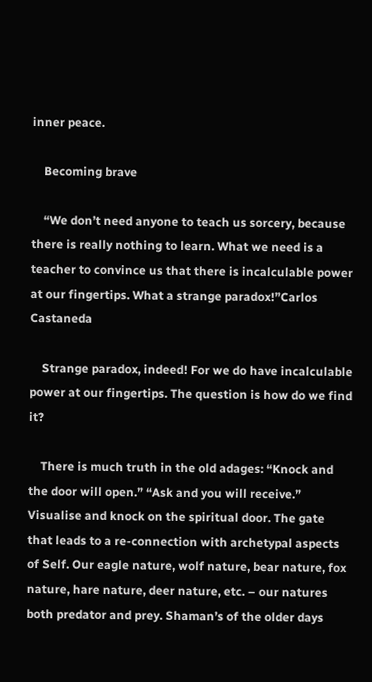inner peace.

    Becoming brave

    “We don’t need anyone to teach us sorcery, because there is really nothing to learn. What we need is a teacher to convince us that there is incalculable power at our fingertips. What a strange paradox!”Carlos Castaneda

    Strange paradox, indeed! For we do have incalculable power at our fingertips. The question is how do we find it?

    There is much truth in the old adages: “Knock and the door will open.” “Ask and you will receive.” Visualise and knock on the spiritual door. The gate that leads to a re-connection with archetypal aspects of Self. Our eagle nature, wolf nature, bear nature, fox nature, hare nature, deer nature, etc. – our natures both predator and prey. Shaman’s of the older days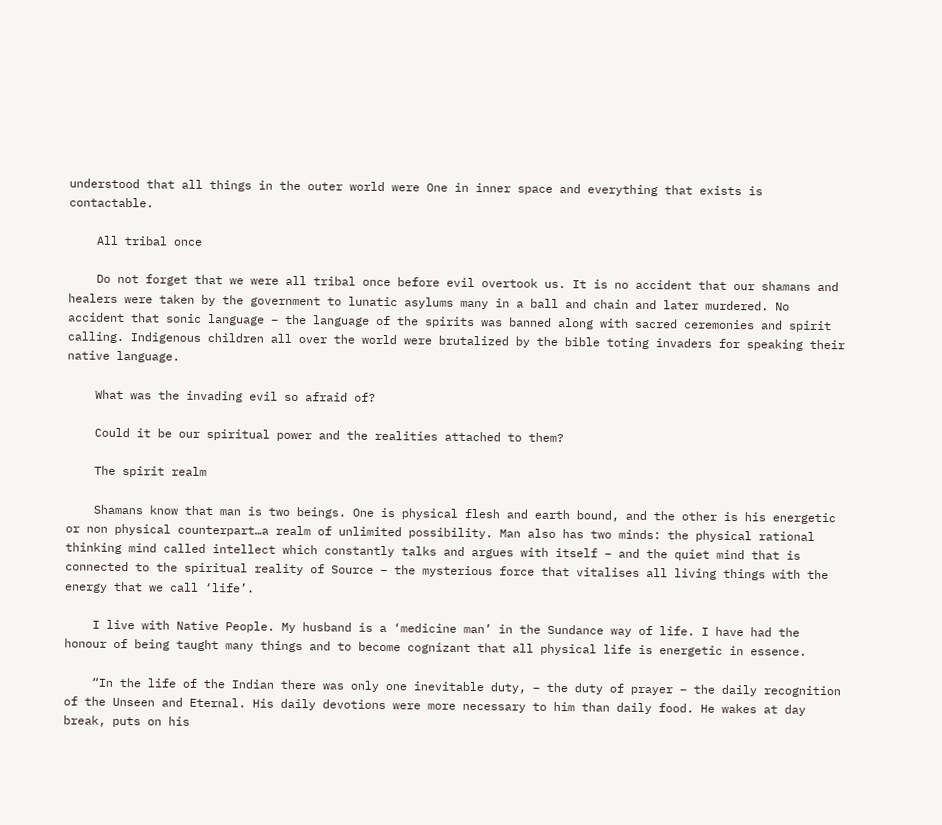understood that all things in the outer world were One in inner space and everything that exists is contactable.

    All tribal once

    Do not forget that we were all tribal once before evil overtook us. It is no accident that our shamans and healers were taken by the government to lunatic asylums many in a ball and chain and later murdered. No accident that sonic language – the language of the spirits was banned along with sacred ceremonies and spirit calling. Indigenous children all over the world were brutalized by the bible toting invaders for speaking their native language.

    What was the invading evil so afraid of?

    Could it be our spiritual power and the realities attached to them?

    The spirit realm

    Shamans know that man is two beings. One is physical flesh and earth bound, and the other is his energetic or non physical counterpart…a realm of unlimited possibility. Man also has two minds: the physical rational thinking mind called intellect which constantly talks and argues with itself – and the quiet mind that is connected to the spiritual reality of Source – the mysterious force that vitalises all living things with the energy that we call ‘life’.

    I live with Native People. My husband is a ‘medicine man’ in the Sundance way of life. I have had the honour of being taught many things and to become cognizant that all physical life is energetic in essence.

    “In the life of the Indian there was only one inevitable duty, – the duty of prayer – the daily recognition of the Unseen and Eternal. His daily devotions were more necessary to him than daily food. He wakes at day break, puts on his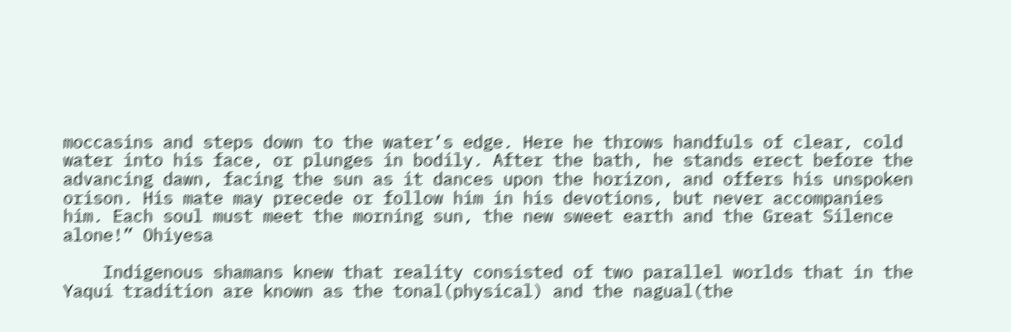moccasins and steps down to the water’s edge. Here he throws handfuls of clear, cold water into his face, or plunges in bodily. After the bath, he stands erect before the advancing dawn, facing the sun as it dances upon the horizon, and offers his unspoken orison. His mate may precede or follow him in his devotions, but never accompanies him. Each soul must meet the morning sun, the new sweet earth and the Great Silence alone!” Ohiyesa

    Indigenous shamans knew that reality consisted of two parallel worlds that in the Yaqui tradition are known as the tonal(physical) and the nagual(the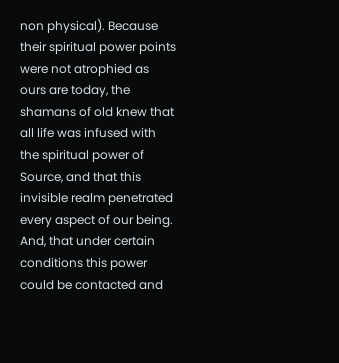non physical). Because their spiritual power points were not atrophied as ours are today, the shamans of old knew that all life was infused with the spiritual power of Source, and that this invisible realm penetrated every aspect of our being. And, that under certain conditions this power could be contacted and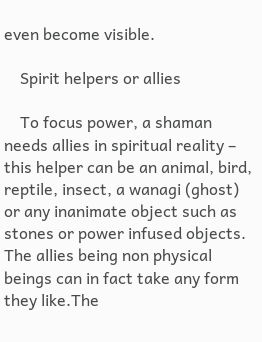even become visible.

    Spirit helpers or allies

    To focus power, a shaman needs allies in spiritual reality – this helper can be an animal, bird, reptile, insect, a wanagi (ghost) or any inanimate object such as stones or power infused objects. The allies being non physical beings can in fact take any form they like.The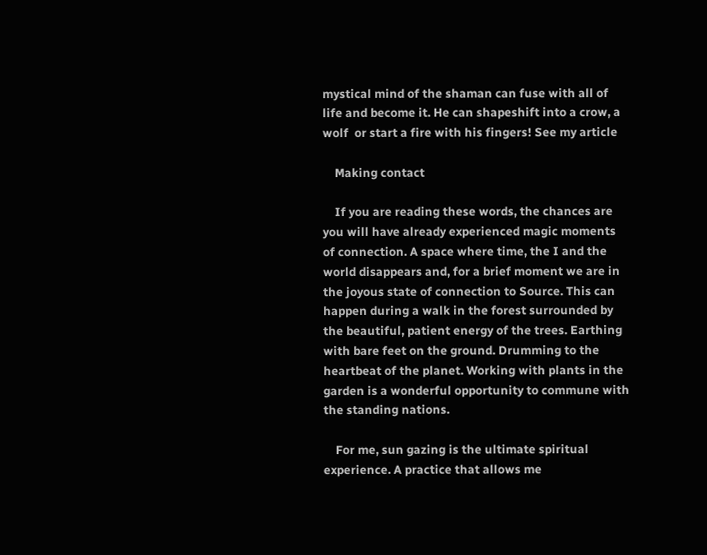mystical mind of the shaman can fuse with all of life and become it. He can shapeshift into a crow, a wolf  or start a fire with his fingers! See my article

    Making contact

    If you are reading these words, the chances are you will have already experienced magic moments of connection. A space where time, the I and the world disappears and, for a brief moment we are in the joyous state of connection to Source. This can happen during a walk in the forest surrounded by the beautiful, patient energy of the trees. Earthing with bare feet on the ground. Drumming to the heartbeat of the planet. Working with plants in the garden is a wonderful opportunity to commune with the standing nations.

    For me, sun gazing is the ultimate spiritual experience. A practice that allows me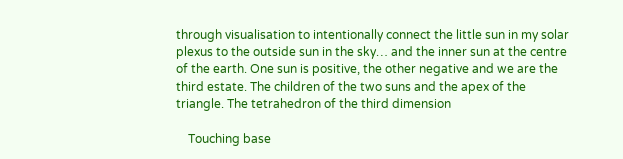through visualisation to intentionally connect the little sun in my solar plexus to the outside sun in the sky… and the inner sun at the centre of the earth. One sun is positive, the other negative and we are the third estate. The children of the two suns and the apex of the triangle. The tetrahedron of the third dimension

    Touching base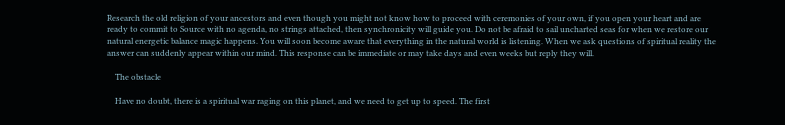Research the old religion of your ancestors and even though you might not know how to proceed with ceremonies of your own, if you open your heart and are ready to commit to Source with no agenda, no strings attached, then synchronicity will guide you. Do not be afraid to sail uncharted seas for when we restore our natural energetic balance magic happens. You will soon become aware that everything in the natural world is listening. When we ask questions of spiritual reality the answer can suddenly appear within our mind. This response can be immediate or may take days and even weeks but reply they will.

    The obstacle

    Have no doubt, there is a spiritual war raging on this planet, and we need to get up to speed. The first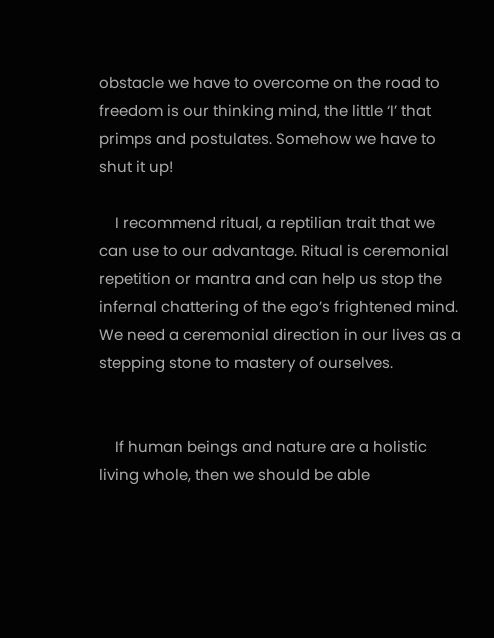obstacle we have to overcome on the road to freedom is our thinking mind, the little ‘I’ that primps and postulates. Somehow we have to shut it up!

    I recommend ritual, a reptilian trait that we can use to our advantage. Ritual is ceremonial repetition or mantra and can help us stop the infernal chattering of the ego’s frightened mind. We need a ceremonial direction in our lives as a stepping stone to mastery of ourselves.


    If human beings and nature are a holistic living whole, then we should be able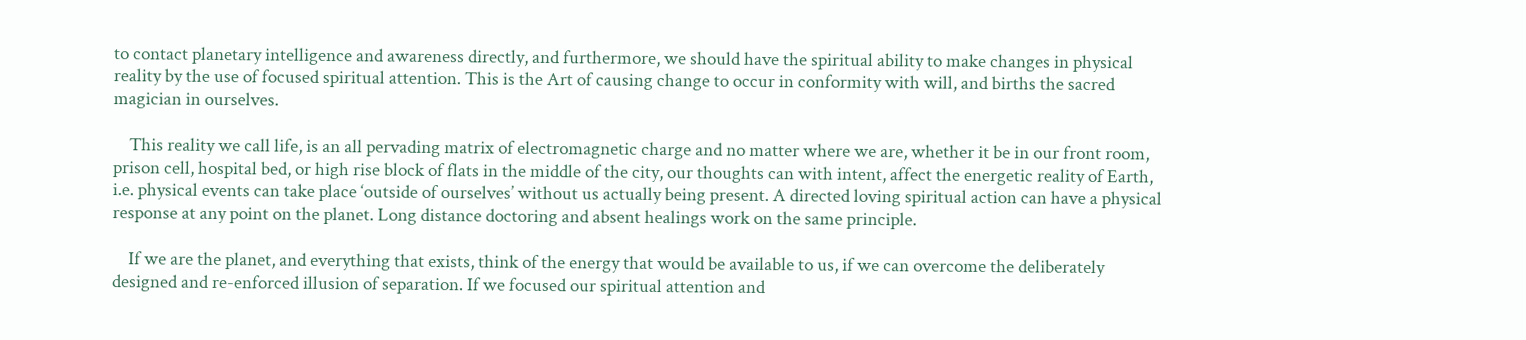to contact planetary intelligence and awareness directly, and furthermore, we should have the spiritual ability to make changes in physical reality by the use of focused spiritual attention. This is the Art of causing change to occur in conformity with will, and births the sacred magician in ourselves.

    This reality we call life, is an all pervading matrix of electromagnetic charge and no matter where we are, whether it be in our front room, prison cell, hospital bed, or high rise block of flats in the middle of the city, our thoughts can with intent, affect the energetic reality of Earth, i.e. physical events can take place ‘outside of ourselves’ without us actually being present. A directed loving spiritual action can have a physical response at any point on the planet. Long distance doctoring and absent healings work on the same principle.

    If we are the planet, and everything that exists, think of the energy that would be available to us, if we can overcome the deliberately designed and re-enforced illusion of separation. If we focused our spiritual attention and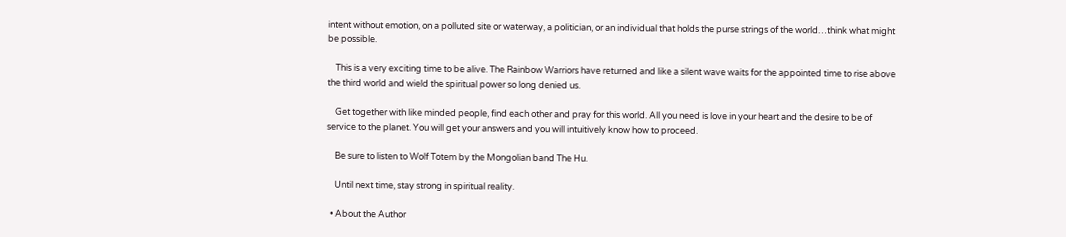intent without emotion, on a polluted site or waterway, a politician, or an individual that holds the purse strings of the world…think what might be possible.

    This is a very exciting time to be alive. The Rainbow Warriors have returned and like a silent wave waits for the appointed time to rise above the third world and wield the spiritual power so long denied us.

    Get together with like minded people, find each other and pray for this world. All you need is love in your heart and the desire to be of service to the planet. You will get your answers and you will intuitively know how to proceed.

    Be sure to listen to Wolf Totem by the Mongolian band The Hu.

    Until next time, stay strong in spiritual reality.

  • About the Author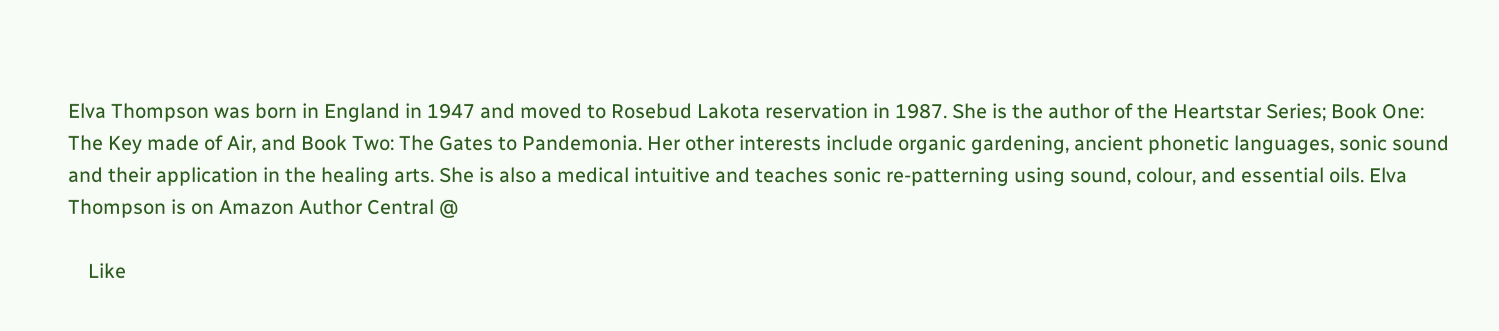Elva Thompson was born in England in 1947 and moved to Rosebud Lakota reservation in 1987. She is the author of the Heartstar Series; Book One: The Key made of Air, and Book Two: The Gates to Pandemonia. Her other interests include organic gardening, ancient phonetic languages, sonic sound and their application in the healing arts. She is also a medical intuitive and teaches sonic re-patterning using sound, colour, and essential oils. Elva Thompson is on Amazon Author Central @

    Like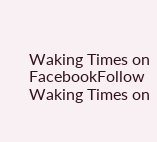Waking Times on FacebookFollow Waking Times on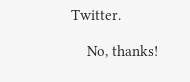Twitter.

    No, thanks!